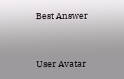Best Answer


User Avatar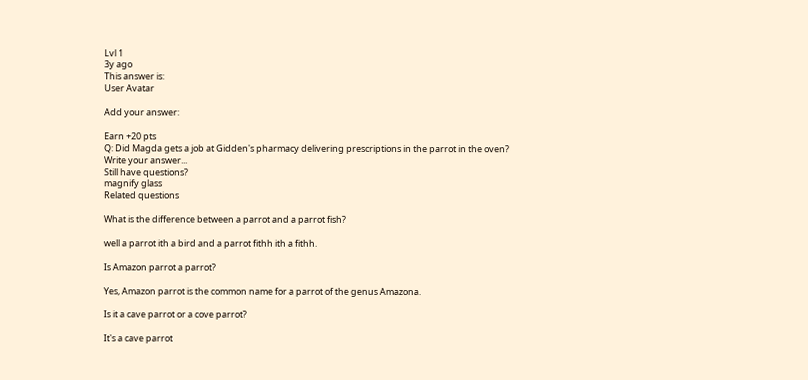Lvl 1
3y ago
This answer is:
User Avatar

Add your answer:

Earn +20 pts
Q: Did Magda gets a job at Gidden's pharmacy delivering prescriptions in the parrot in the oven?
Write your answer...
Still have questions?
magnify glass
Related questions

What is the difference between a parrot and a parrot fish?

well a parrot ith a bird and a parrot fithh ith a fithh.

Is Amazon parrot a parrot?

Yes, Amazon parrot is the common name for a parrot of the genus Amazona.

Is it a cave parrot or a cove parrot?

It's a cave parrot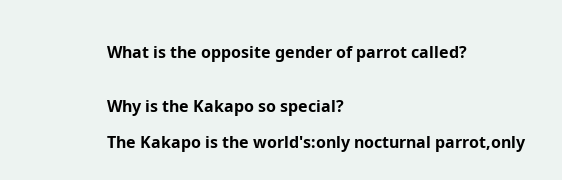What is the opposite gender of parrot called?


Why is the Kakapo so special?

The Kakapo is the world's:only nocturnal parrot,only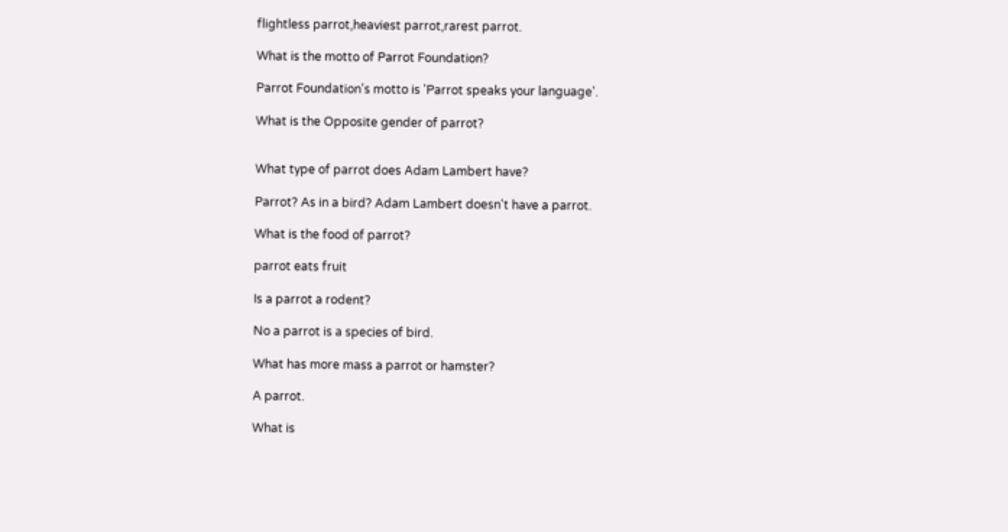flightless parrot,heaviest parrot,rarest parrot.

What is the motto of Parrot Foundation?

Parrot Foundation's motto is 'Parrot speaks your language'.

What is the Opposite gender of parrot?


What type of parrot does Adam Lambert have?

Parrot? As in a bird? Adam Lambert doesn't have a parrot.

What is the food of parrot?

parrot eats fruit

Is a parrot a rodent?

No a parrot is a species of bird.

What has more mass a parrot or hamster?

A parrot.

What is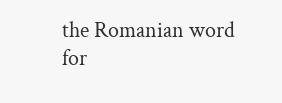the Romanian word for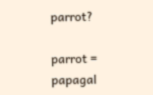parrot?

parrot = papagal